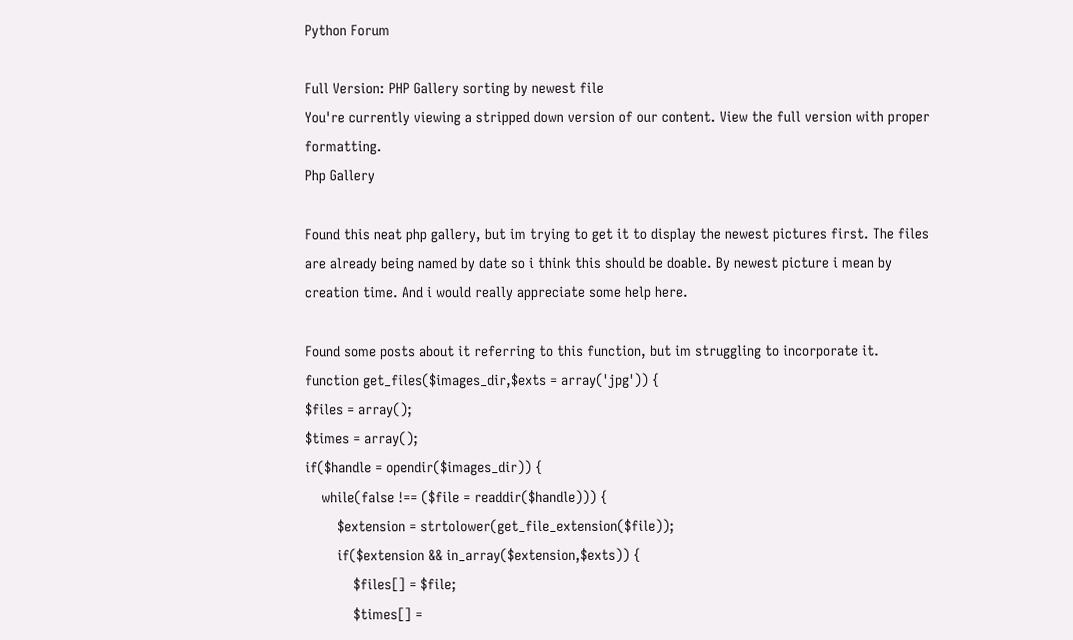Python Forum

Full Version: PHP Gallery sorting by newest file
You're currently viewing a stripped down version of our content. View the full version with proper formatting.
Php Gallery

Found this neat php gallery, but im trying to get it to display the newest pictures first. The files are already being named by date so i think this should be doable. By newest picture i mean by creation time. And i would really appreciate some help here.

Found some posts about it referring to this function, but im struggling to incorporate it.
function get_files($images_dir,$exts = array('jpg')) {
$files = array();
$times = array();
if($handle = opendir($images_dir)) {
    while(false !== ($file = readdir($handle))) {
        $extension = strtolower(get_file_extension($file));
        if($extension && in_array($extension,$exts)) {
            $files[] = $file;
            $times[] =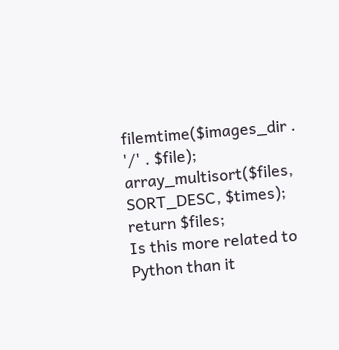filemtime($images_dir . '/' . $file);
array_multisort($files, SORT_DESC, $times);
return $files;
Is this more related to Python than it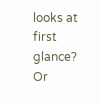looks at first glance? Or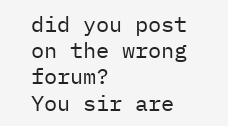did you post on the wrong forum?
You sir are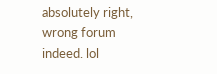absolutely right, wrong forum indeed. lol